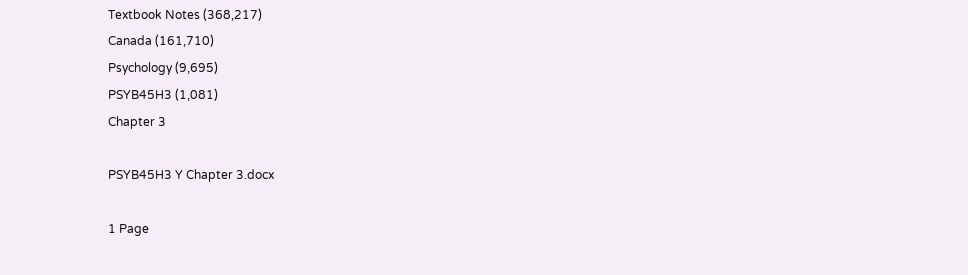Textbook Notes (368,217)
Canada (161,710)
Psychology (9,695)
PSYB45H3 (1,081)
Chapter 3

PSYB45H3 Y Chapter 3.docx

1 Page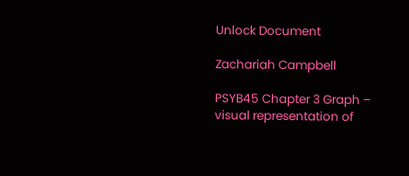Unlock Document

Zachariah Campbell

PSYB45 Chapter 3 Graph – visual representation of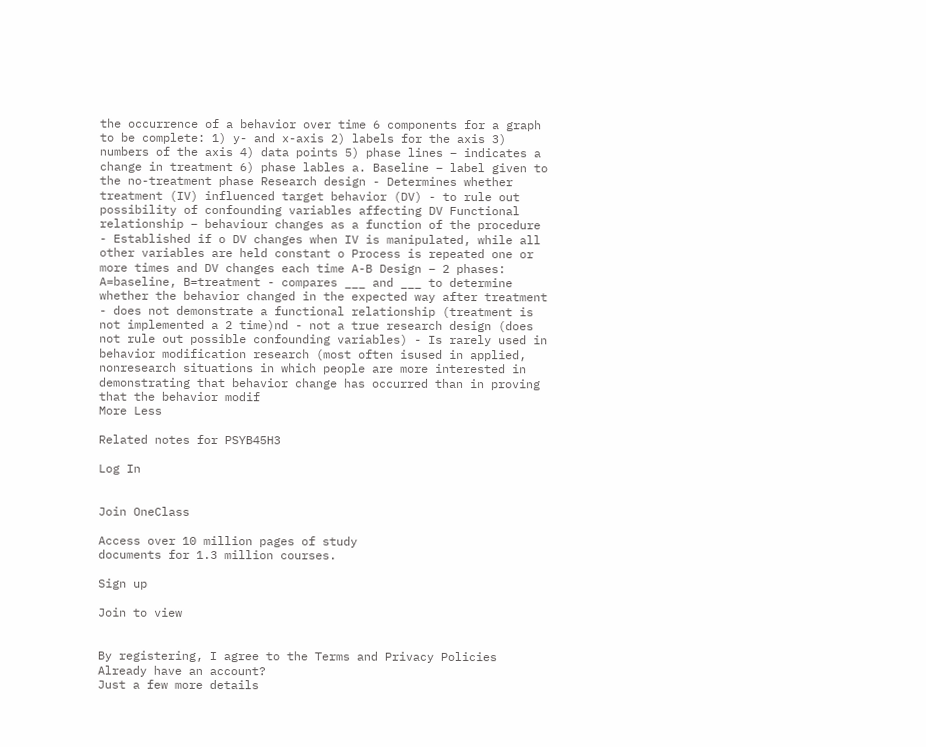the occurrence of a behavior over time 6 components for a graph to be complete: 1) y- and x-axis 2) labels for the axis 3) numbers of the axis 4) data points 5) phase lines – indicates a change in treatment 6) phase lables a. Baseline – label given to the no-treatment phase Research design - Determines whether treatment (IV) influenced target behavior (DV) - to rule out possibility of confounding variables affecting DV Functional relationship – behaviour changes as a function of the procedure - Established if o DV changes when IV is manipulated, while all other variables are held constant o Process is repeated one or more times and DV changes each time A-B Design – 2 phases: A=baseline, B=treatment - compares ___ and ___ to determine whether the behavior changed in the expected way after treatment - does not demonstrate a functional relationship (treatment is not implemented a 2 time)nd - not a true research design (does not rule out possible confounding variables) - Is rarely used in behavior modification research (most often isused in applied, nonresearch situations in which people are more interested in demonstrating that behavior change has occurred than in proving that the behavior modif
More Less

Related notes for PSYB45H3

Log In


Join OneClass

Access over 10 million pages of study
documents for 1.3 million courses.

Sign up

Join to view


By registering, I agree to the Terms and Privacy Policies
Already have an account?
Just a few more details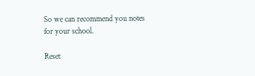So we can recommend you notes for your school.

Reset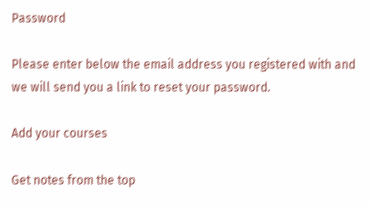Password

Please enter below the email address you registered with and we will send you a link to reset your password.

Add your courses

Get notes from the top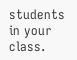students in your class.